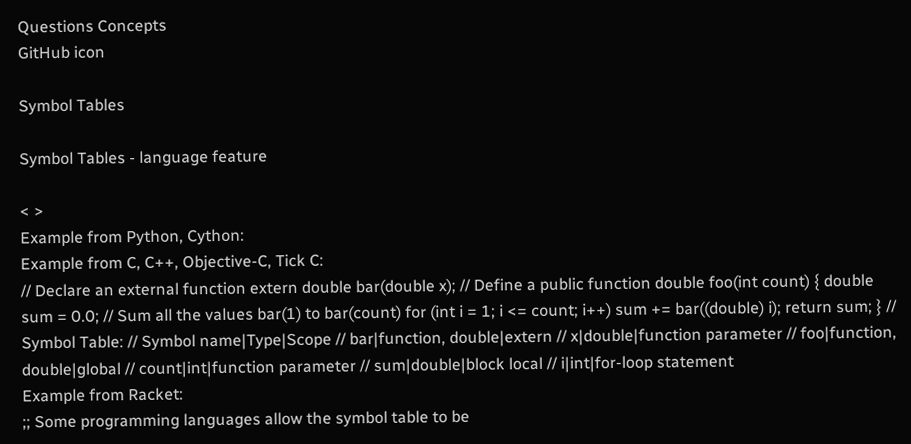Questions Concepts
GitHub icon

Symbol Tables

Symbol Tables - language feature

< >
Example from Python, Cython:
Example from C, C++, Objective-C, Tick C:
// Declare an external function extern double bar(double x); // Define a public function double foo(int count) { double sum = 0.0; // Sum all the values bar(1) to bar(count) for (int i = 1; i <= count; i++) sum += bar((double) i); return sum; } // Symbol Table: // Symbol name|Type|Scope // bar|function, double|extern // x|double|function parameter // foo|function, double|global // count|int|function parameter // sum|double|block local // i|int|for-loop statement
Example from Racket:
;; Some programming languages allow the symbol table to be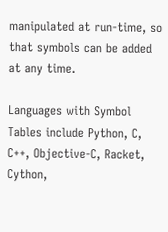manipulated at run-time, so that symbols can be added at any time.

Languages with Symbol Tables include Python, C, C++, Objective-C, Racket, Cython,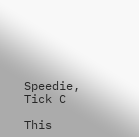Speedie, Tick C

This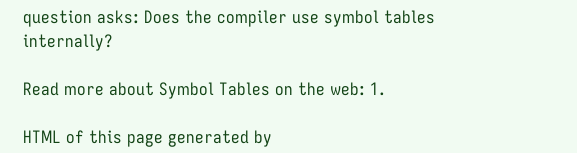question asks: Does the compiler use symbol tables internally?

Read more about Symbol Tables on the web: 1.

HTML of this page generated by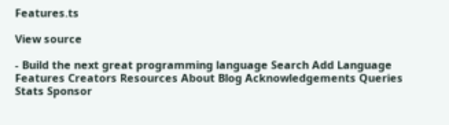Features.ts

View source

- Build the next great programming language Search Add Language Features Creators Resources About Blog Acknowledgements Queries Stats Sponsor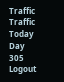Traffic Traffic Today Day 305 Logout